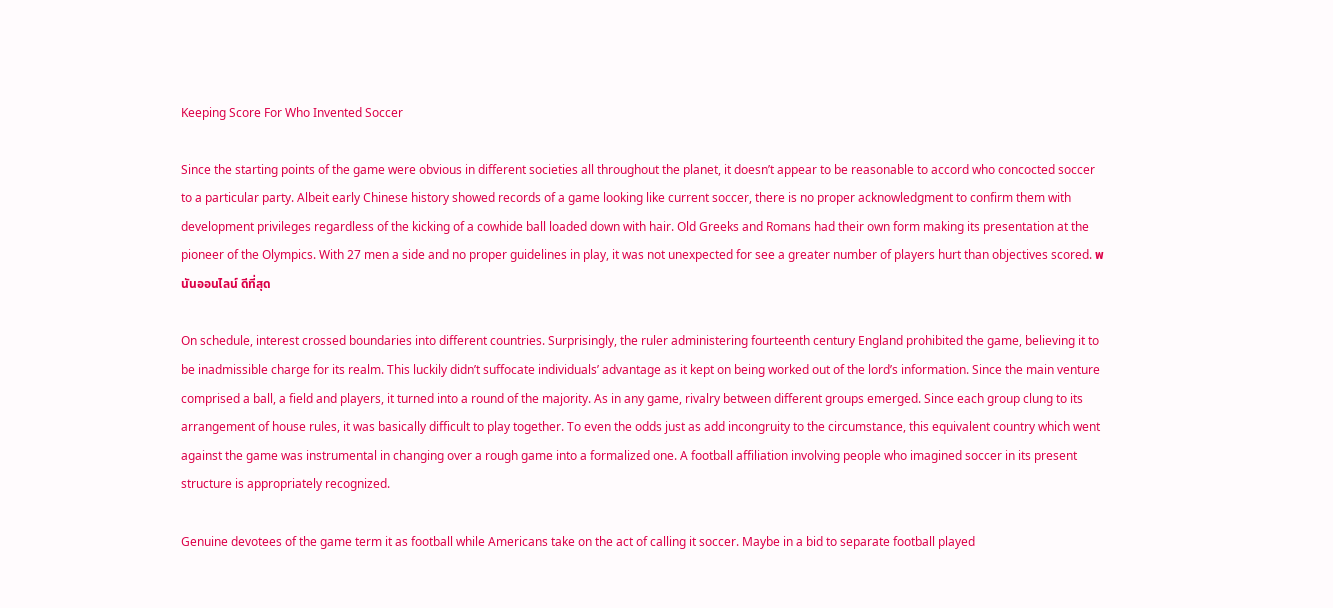Keeping Score For Who Invented Soccer

Since the starting points of the game were obvious in different societies all throughout the planet, it doesn’t appear to be reasonable to accord who concocted soccer to a particular party. Albeit early Chinese history showed records of a game looking like current soccer, there is no proper acknowledgment to confirm them with development privileges regardless of the kicking of a cowhide ball loaded down with hair. Old Greeks and Romans had their own form making its presentation at the pioneer of the Olympics. With 27 men a side and no proper guidelines in play, it was not unexpected for see a greater number of players hurt than objectives scored. พนันออนไลน์ ดีที่สุด

On schedule, interest crossed boundaries into different countries. Surprisingly, the ruler administering fourteenth century England prohibited the game, believing it to be inadmissible charge for its realm. This luckily didn’t suffocate individuals’ advantage as it kept on being worked out of the lord’s information. Since the main venture comprised a ball, a field and players, it turned into a round of the majority. As in any game, rivalry between different groups emerged. Since each group clung to its arrangement of house rules, it was basically difficult to play together. To even the odds just as add incongruity to the circumstance, this equivalent country which went against the game was instrumental in changing over a rough game into a formalized one. A football affiliation involving people who imagined soccer in its present structure is appropriately recognized.

Genuine devotees of the game term it as football while Americans take on the act of calling it soccer. Maybe in a bid to separate football played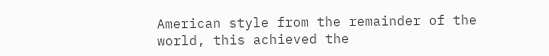American style from the remainder of the world, this achieved the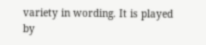variety in wording. It is played by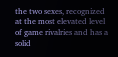the two sexes, recognized at the most elevated level of game rivalries and has a solid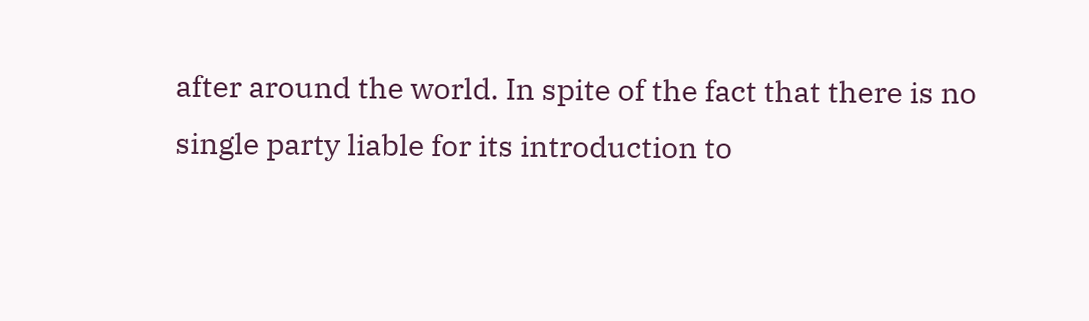after around the world. In spite of the fact that there is no single party liable for its introduction to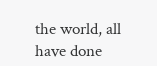the world, all have done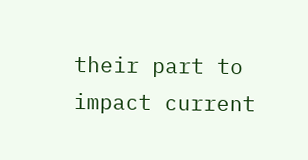their part to impact current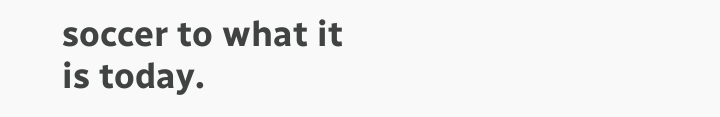soccer to what it is today.